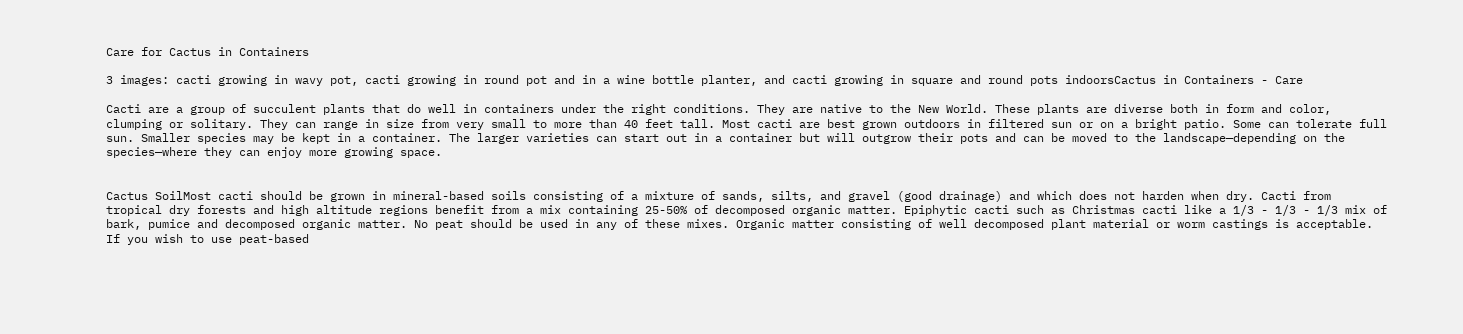Care for Cactus in Containers

3 images: cacti growing in wavy pot, cacti growing in round pot and in a wine bottle planter, and cacti growing in square and round pots indoorsCactus in Containers - Care

Cacti are a group of succulent plants that do well in containers under the right conditions. They are native to the New World. These plants are diverse both in form and color, clumping or solitary. They can range in size from very small to more than 40 feet tall. Most cacti are best grown outdoors in filtered sun or on a bright patio. Some can tolerate full sun. Smaller species may be kept in a container. The larger varieties can start out in a container but will outgrow their pots and can be moved to the landscape—depending on the species—where they can enjoy more growing space.


Cactus SoilMost cacti should be grown in mineral-based soils consisting of a mixture of sands, silts, and gravel (good drainage) and which does not harden when dry. Cacti from tropical dry forests and high altitude regions benefit from a mix containing 25-50% of decomposed organic matter. Epiphytic cacti such as Christmas cacti like a 1/3 - 1/3 - 1/3 mix of bark, pumice and decomposed organic matter. No peat should be used in any of these mixes. Organic matter consisting of well decomposed plant material or worm castings is acceptable. If you wish to use peat-based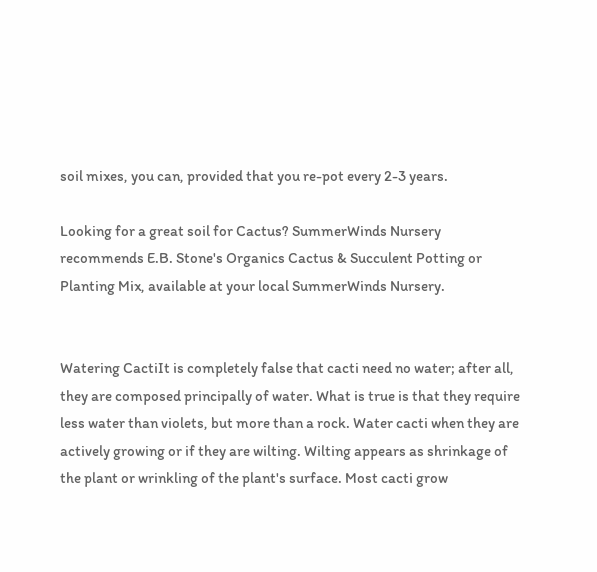soil mixes, you can, provided that you re-pot every 2-3 years.

Looking for a great soil for Cactus? SummerWinds Nursery recommends E.B. Stone's Organics Cactus & Succulent Potting or Planting Mix, available at your local SummerWinds Nursery.


Watering CactiIt is completely false that cacti need no water; after all, they are composed principally of water. What is true is that they require less water than violets, but more than a rock. Water cacti when they are actively growing or if they are wilting. Wilting appears as shrinkage of the plant or wrinkling of the plant's surface. Most cacti grow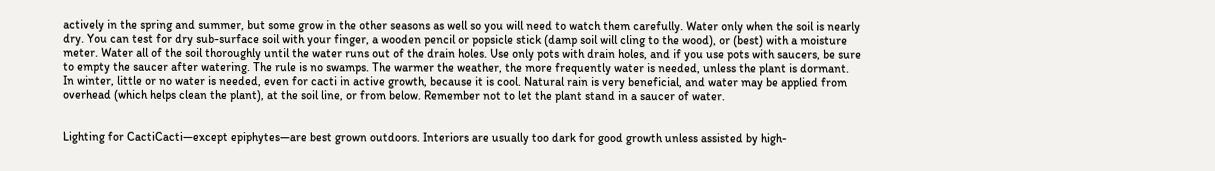actively in the spring and summer, but some grow in the other seasons as well so you will need to watch them carefully. Water only when the soil is nearly dry. You can test for dry sub-surface soil with your finger, a wooden pencil or popsicle stick (damp soil will cling to the wood), or (best) with a moisture meter. Water all of the soil thoroughly until the water runs out of the drain holes. Use only pots with drain holes, and if you use pots with saucers, be sure to empty the saucer after watering. The rule is no swamps. The warmer the weather, the more frequently water is needed, unless the plant is dormant. In winter, little or no water is needed, even for cacti in active growth, because it is cool. Natural rain is very beneficial, and water may be applied from overhead (which helps clean the plant), at the soil line, or from below. Remember not to let the plant stand in a saucer of water.


Lighting for CactiCacti—except epiphytes—are best grown outdoors. Interiors are usually too dark for good growth unless assisted by high-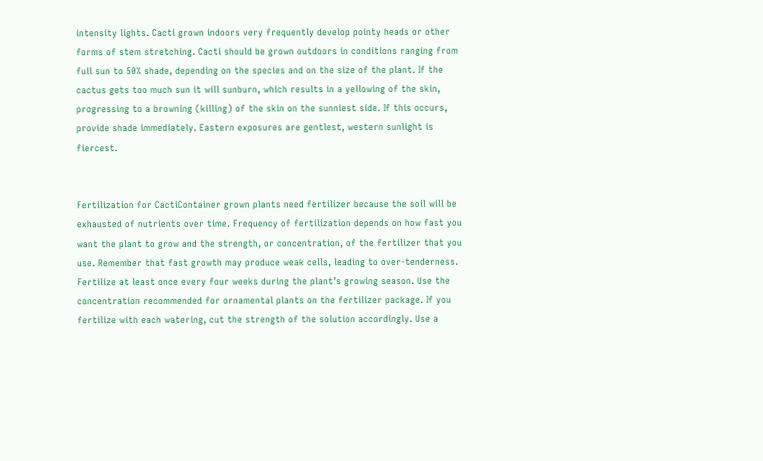intensity lights. Cacti grown indoors very frequently develop pointy heads or other forms of stem stretching. Cacti should be grown outdoors in conditions ranging from full sun to 50% shade, depending on the species and on the size of the plant. If the cactus gets too much sun it will sunburn, which results in a yellowing of the skin, progressing to a browning (killing) of the skin on the sunniest side. If this occurs, provide shade immediately. Eastern exposures are gentlest, western sunlight is fiercest.


Fertilization for CactiContainer grown plants need fertilizer because the soil will be exhausted of nutrients over time. Frequency of fertilization depends on how fast you want the plant to grow and the strength, or concentration, of the fertilizer that you use. Remember that fast growth may produce weak cells, leading to over-tenderness. Fertilize at least once every four weeks during the plant’s growing season. Use the concentration recommended for ornamental plants on the fertilizer package. If you fertilize with each watering, cut the strength of the solution accordingly. Use a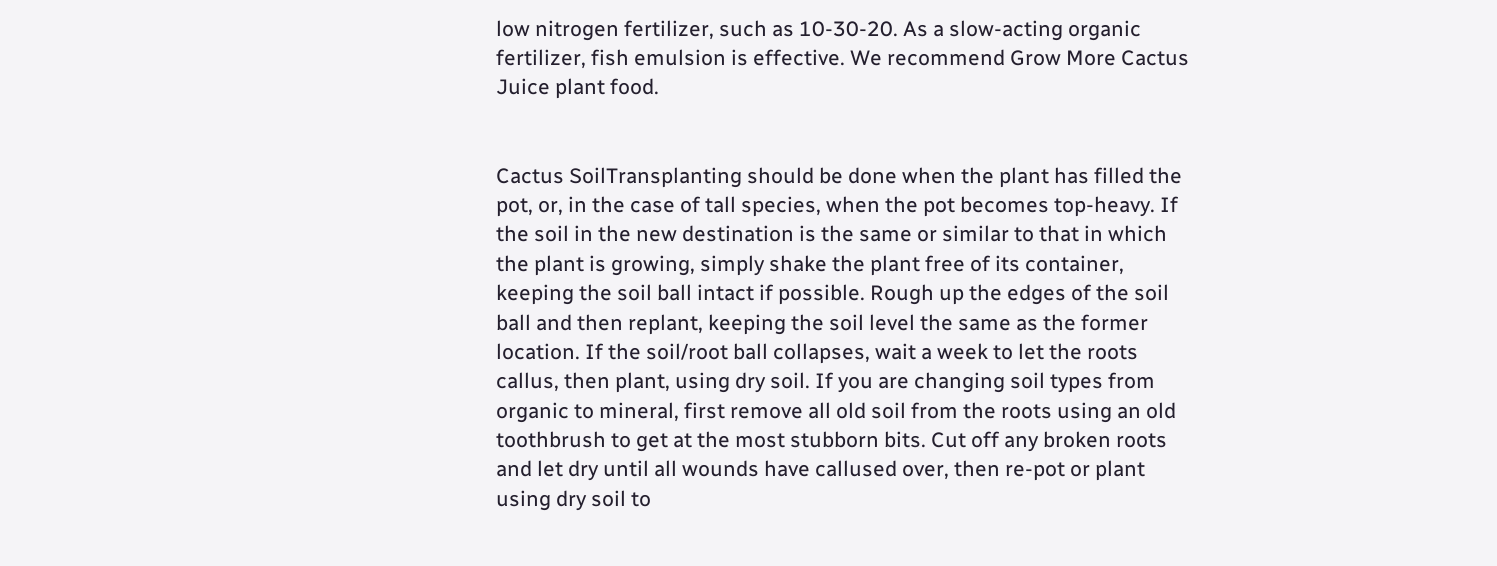low nitrogen fertilizer, such as 10-30-20. As a slow-acting organic fertilizer, fish emulsion is effective. We recommend Grow More Cactus Juice plant food.


Cactus SoilTransplanting should be done when the plant has filled the pot, or, in the case of tall species, when the pot becomes top-heavy. If the soil in the new destination is the same or similar to that in which the plant is growing, simply shake the plant free of its container, keeping the soil ball intact if possible. Rough up the edges of the soil ball and then replant, keeping the soil level the same as the former location. If the soil/root ball collapses, wait a week to let the roots callus, then plant, using dry soil. If you are changing soil types from organic to mineral, first remove all old soil from the roots using an old toothbrush to get at the most stubborn bits. Cut off any broken roots and let dry until all wounds have callused over, then re-pot or plant using dry soil to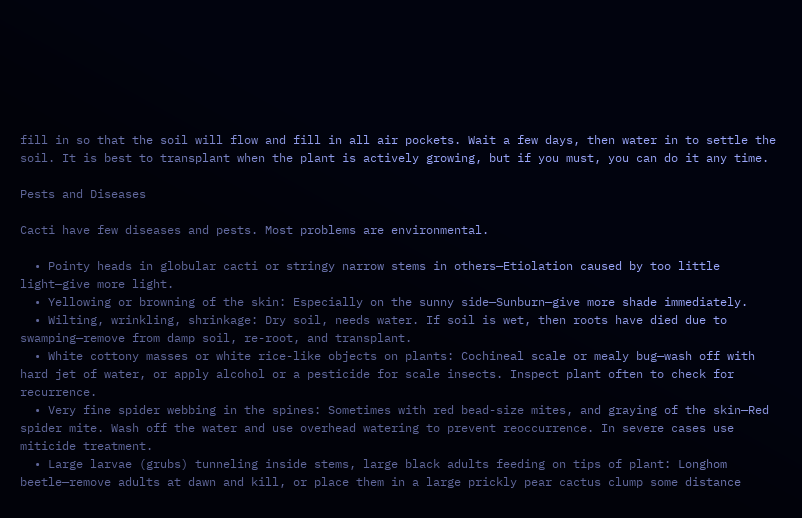fill in so that the soil will flow and fill in all air pockets. Wait a few days, then water in to settle the soil. It is best to transplant when the plant is actively growing, but if you must, you can do it any time.

Pests and Diseases

Cacti have few diseases and pests. Most problems are environmental.

  • Pointy heads in globular cacti or stringy narrow stems in others—Etiolation caused by too little light—give more light.
  • Yellowing or browning of the skin: Especially on the sunny side—Sunburn—give more shade immediately.
  • Wilting, wrinkling, shrinkage: Dry soil, needs water. If soil is wet, then roots have died due to swamping—remove from damp soil, re-root, and transplant.
  • White cottony masses or white rice-like objects on plants: Cochineal scale or mealy bug—wash off with hard jet of water, or apply alcohol or a pesticide for scale insects. Inspect plant often to check for recurrence.
  • Very fine spider webbing in the spines: Sometimes with red bead-size mites, and graying of the skin—Red spider mite. Wash off the water and use overhead watering to prevent reoccurrence. In severe cases use miticide treatment.
  • Large larvae (grubs) tunneling inside stems, large black adults feeding on tips of plant: Longhom beetle—remove adults at dawn and kill, or place them in a large prickly pear cactus clump some distance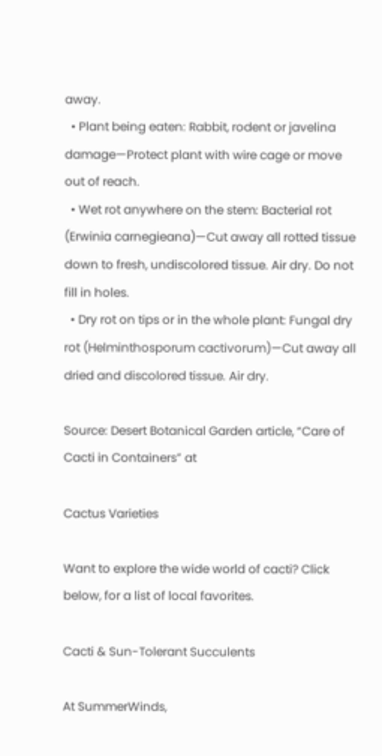away.
  • Plant being eaten: Rabbit, rodent or javelina damage—Protect plant with wire cage or move out of reach.
  • Wet rot anywhere on the stem: Bacterial rot (Erwinia carnegieana)—Cut away all rotted tissue down to fresh, undiscolored tissue. Air dry. Do not fill in holes.
  • Dry rot on tips or in the whole plant: Fungal dry rot (Helminthosporum cactivorum)—Cut away all dried and discolored tissue. Air dry.

Source: Desert Botanical Garden article, “Care of Cacti in Containers” at

Cactus Varieties

Want to explore the wide world of cacti? Click below, for a list of local favorites.

Cacti & Sun-Tolerant Succulents

At SummerWinds,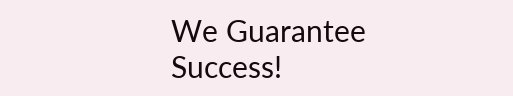We Guarantee Success!